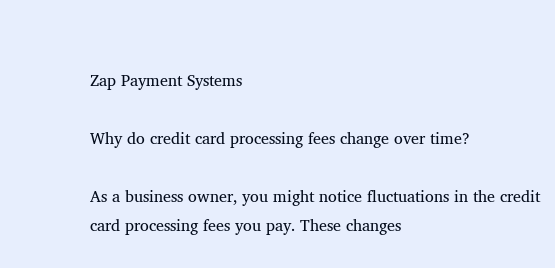Zap Payment Systems

Why do credit card processing fees change over time?

As a business owner, you might notice fluctuations in the credit card processing fees you pay. These changes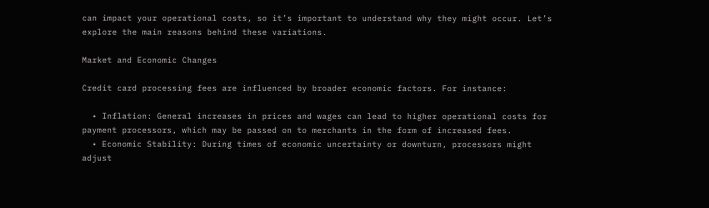can impact your operational costs, so it’s important to understand why they might occur. Let’s explore the main reasons behind these variations.

Market and Economic Changes

Credit card processing fees are influenced by broader economic factors. For instance:

  • Inflation: General increases in prices and wages can lead to higher operational costs for payment processors, which may be passed on to merchants in the form of increased fees.
  • Economic Stability: During times of economic uncertainty or downturn, processors might adjust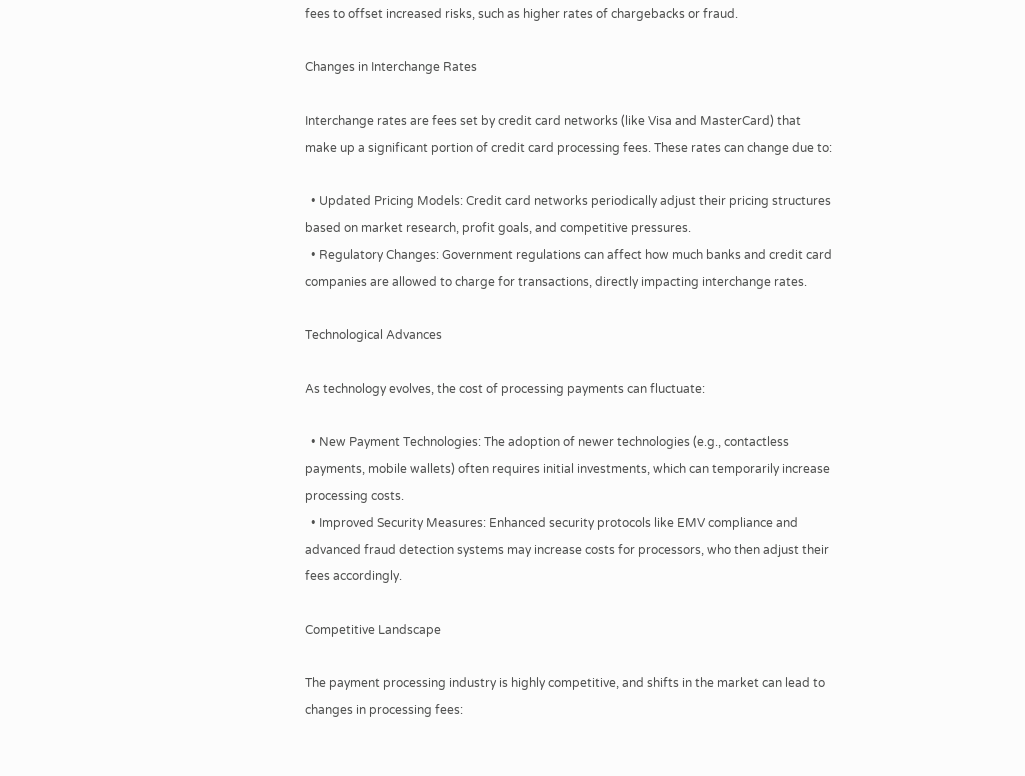fees to offset increased risks, such as higher rates of chargebacks or fraud.

Changes in Interchange Rates

Interchange rates are fees set by credit card networks (like Visa and MasterCard) that make up a significant portion of credit card processing fees. These rates can change due to:

  • Updated Pricing Models: Credit card networks periodically adjust their pricing structures based on market research, profit goals, and competitive pressures.
  • Regulatory Changes: Government regulations can affect how much banks and credit card companies are allowed to charge for transactions, directly impacting interchange rates.

Technological Advances

As technology evolves, the cost of processing payments can fluctuate:

  • New Payment Technologies: The adoption of newer technologies (e.g., contactless payments, mobile wallets) often requires initial investments, which can temporarily increase processing costs.
  • Improved Security Measures: Enhanced security protocols like EMV compliance and advanced fraud detection systems may increase costs for processors, who then adjust their fees accordingly.

Competitive Landscape

The payment processing industry is highly competitive, and shifts in the market can lead to changes in processing fees: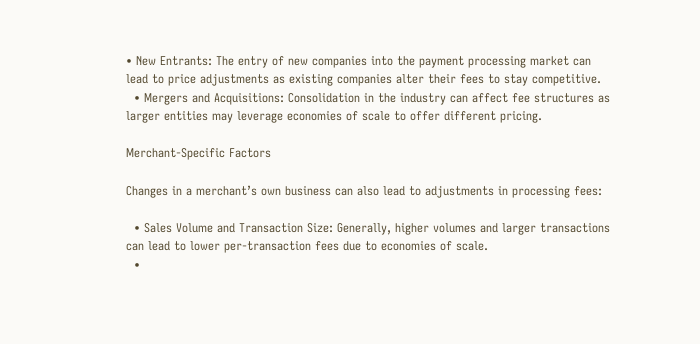• New Entrants: The entry of new companies into the payment processing market can lead to price adjustments as existing companies alter their fees to stay competitive.
  • Mergers and Acquisitions: Consolidation in the industry can affect fee structures as larger entities may leverage economies of scale to offer different pricing.

Merchant-Specific Factors

Changes in a merchant’s own business can also lead to adjustments in processing fees:

  • Sales Volume and Transaction Size: Generally, higher volumes and larger transactions can lead to lower per-transaction fees due to economies of scale.
  •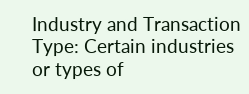Industry and Transaction Type: Certain industries or types of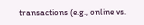transactions (e.g., online vs.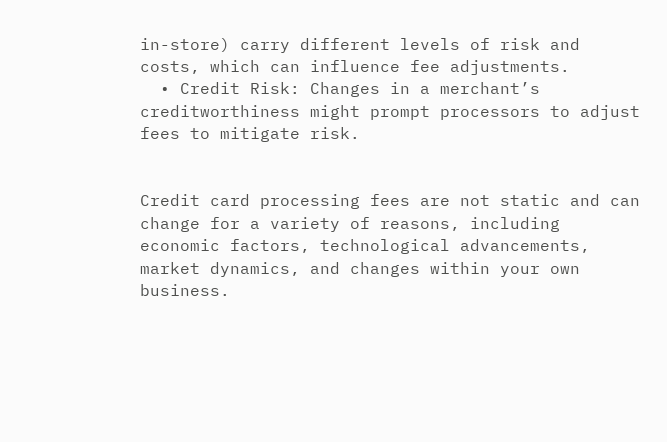in-store) carry different levels of risk and costs, which can influence fee adjustments.
  • Credit Risk: Changes in a merchant’s creditworthiness might prompt processors to adjust fees to mitigate risk.


Credit card processing fees are not static and can change for a variety of reasons, including economic factors, technological advancements, market dynamics, and changes within your own business.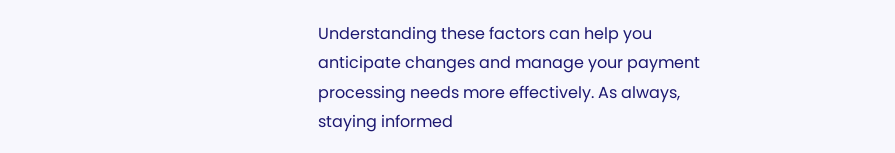Understanding these factors can help you anticipate changes and manage your payment processing needs more effectively. As always, staying informed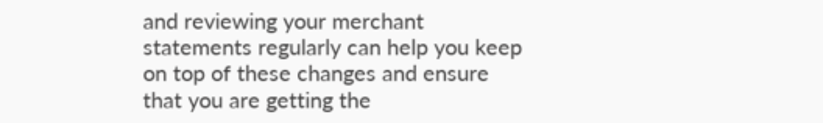and reviewing your merchant statements regularly can help you keep on top of these changes and ensure that you are getting the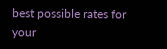best possible rates for your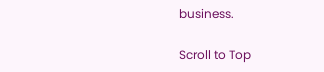business.

Scroll to Top